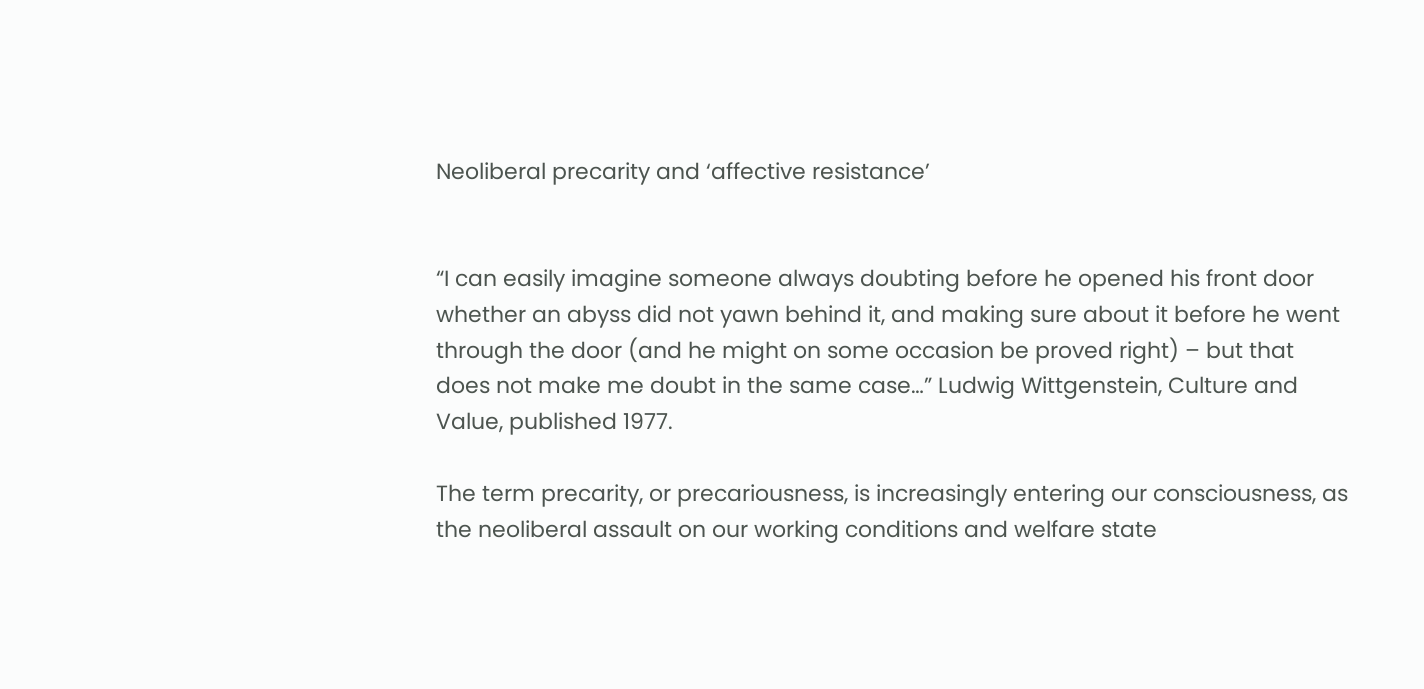Neoliberal precarity and ‘affective resistance’


“I can easily imagine someone always doubting before he opened his front door whether an abyss did not yawn behind it, and making sure about it before he went through the door (and he might on some occasion be proved right) – but that does not make me doubt in the same case…” Ludwig Wittgenstein, Culture and Value, published 1977.

The term precarity, or precariousness, is increasingly entering our consciousness, as the neoliberal assault on our working conditions and welfare state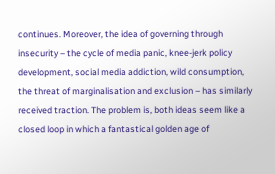continues. Moreover, the idea of governing through insecurity – the cycle of media panic, knee-jerk policy development, social media addiction, wild consumption, the threat of marginalisation and exclusion – has similarly received traction. The problem is, both ideas seem like a closed loop in which a fantastical golden age of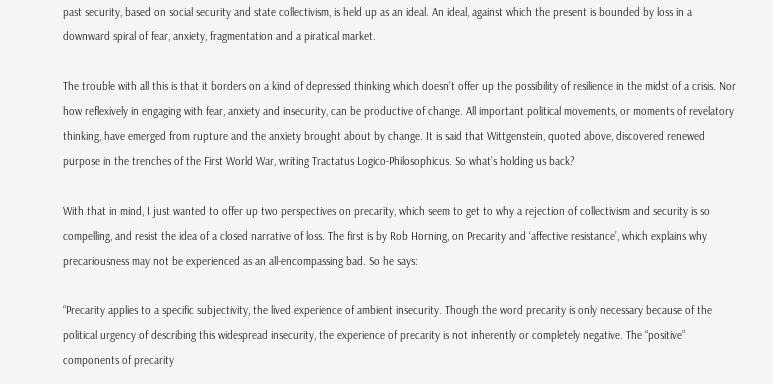past security, based on social security and state collectivism, is held up as an ideal. An ideal, against which the present is bounded by loss in a downward spiral of fear, anxiety, fragmentation and a piratical market.

The trouble with all this is that it borders on a kind of depressed thinking which doesn’t offer up the possibility of resilience in the midst of a crisis. Nor how reflexively in engaging with fear, anxiety and insecurity, can be productive of change. All important political movements, or moments of revelatory thinking, have emerged from rupture and the anxiety brought about by change. It is said that Wittgenstein, quoted above, discovered renewed purpose in the trenches of the First World War, writing Tractatus Logico-Philosophicus. So what’s holding us back?

With that in mind, I just wanted to offer up two perspectives on precarity, which seem to get to why a rejection of collectivism and security is so compelling, and resist the idea of a closed narrative of loss. The first is by Rob Horning, on Precarity and ‘affective resistance’, which explains why precariousness may not be experienced as an all-encompassing bad. So he says:

“Precarity applies to a specific subjectivity, the lived experience of ambient insecurity. Though the word precarity is only necessary because of the political urgency of describing this widespread insecurity, the experience of precarity is not inherently or completely negative. The “positive” components of precarity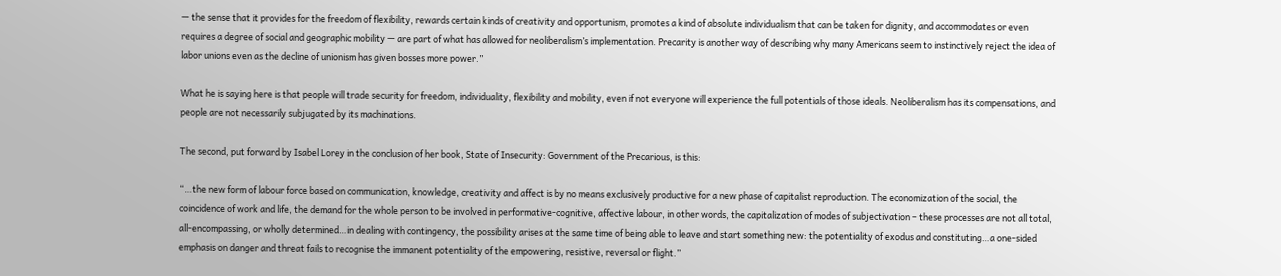— the sense that it provides for the freedom of flexibility, rewards certain kinds of creativity and opportunism, promotes a kind of absolute individualism that can be taken for dignity, and accommodates or even requires a degree of social and geographic mobility — are part of what has allowed for neoliberalism’s implementation. Precarity is another way of describing why many Americans seem to instinctively reject the idea of labor unions even as the decline of unionism has given bosses more power.”

What he is saying here is that people will trade security for freedom, individuality, flexibility and mobility, even if not everyone will experience the full potentials of those ideals. Neoliberalism has its compensations, and people are not necessarily subjugated by its machinations.

The second, put forward by Isabel Lorey in the conclusion of her book, State of Insecurity: Government of the Precarious, is this:

“…the new form of labour force based on communication, knowledge, creativity and affect is by no means exclusively productive for a new phase of capitalist reproduction. The economization of the social, the coincidence of work and life, the demand for the whole person to be involved in performative-cognitive, affective labour, in other words, the capitalization of modes of subjectivation – these processes are not all total, all-encompassing, or wholly determined…in dealing with contingency, the possibility arises at the same time of being able to leave and start something new: the potentiality of exodus and constituting…a one-sided emphasis on danger and threat fails to recognise the immanent potentiality of the empowering, resistive, reversal or flight.”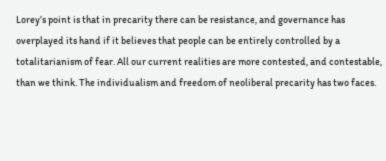Lorey’s point is that in precarity there can be resistance, and governance has overplayed its hand if it believes that people can be entirely controlled by a totalitarianism of fear. All our current realities are more contested, and contestable, than we think. The individualism and freedom of neoliberal precarity has two faces.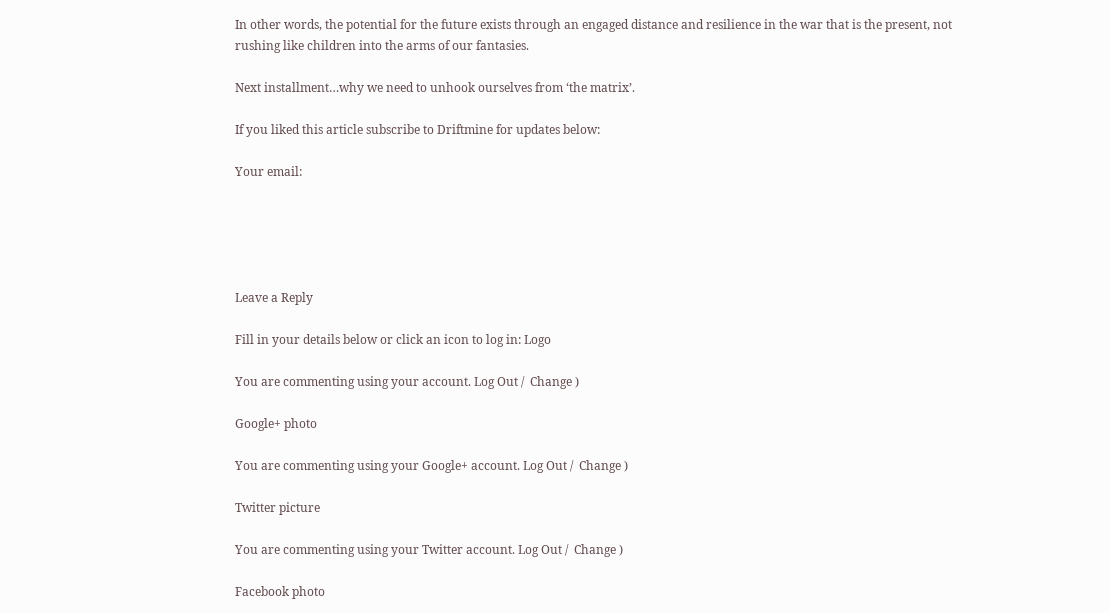In other words, the potential for the future exists through an engaged distance and resilience in the war that is the present, not rushing like children into the arms of our fantasies.

Next installment…why we need to unhook ourselves from ‘the matrix’.

If you liked this article subscribe to Driftmine for updates below:

Your email:





Leave a Reply

Fill in your details below or click an icon to log in: Logo

You are commenting using your account. Log Out /  Change )

Google+ photo

You are commenting using your Google+ account. Log Out /  Change )

Twitter picture

You are commenting using your Twitter account. Log Out /  Change )

Facebook photo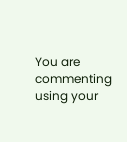You are commenting using your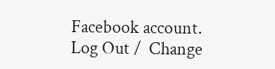Facebook account. Log Out /  Change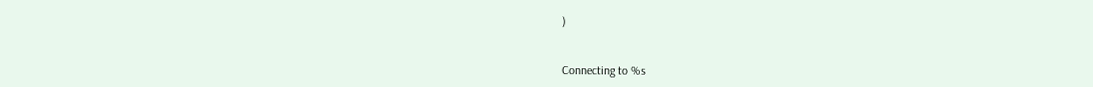)


Connecting to %s